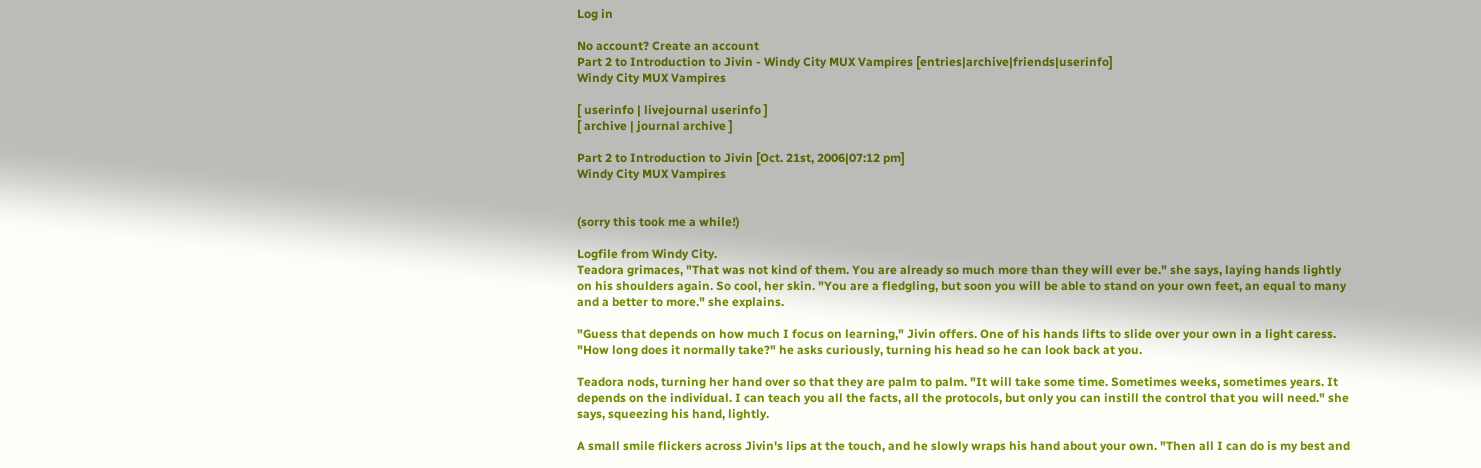Log in

No account? Create an account
Part 2 to Introduction to Jivin - Windy City MUX Vampires [entries|archive|friends|userinfo]
Windy City MUX Vampires

[ userinfo | livejournal userinfo ]
[ archive | journal archive ]

Part 2 to Introduction to Jivin [Oct. 21st, 2006|07:12 pm]
Windy City MUX Vampires


(sorry this took me a while!)

Logfile from Windy City.
Teadora grimaces, "That was not kind of them. You are already so much more than they will ever be." she says, laying hands lightly on his shoulders again. So cool, her skin. "You are a fledgling, but soon you will be able to stand on your own feet, an equal to many and a better to more." she explains.

"Guess that depends on how much I focus on learning," Jivin offers. One of his hands lifts to slide over your own in a light caress. "How long does it normally take?" he asks curiously, turning his head so he can look back at you.

Teadora nods, turning her hand over so that they are palm to palm. "It will take some time. Sometimes weeks, sometimes years. It depends on the individual. I can teach you all the facts, all the protocols, but only you can instill the control that you will need." she says, squeezing his hand, lightly.

A small smile flickers across Jivin's lips at the touch, and he slowly wraps his hand about your own. "Then all I can do is my best and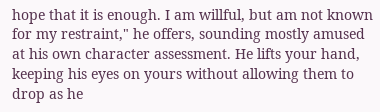hope that it is enough. I am willful, but am not known for my restraint," he offers, sounding mostly amused at his own character assessment. He lifts your hand, keeping his eyes on yours without allowing them to drop as he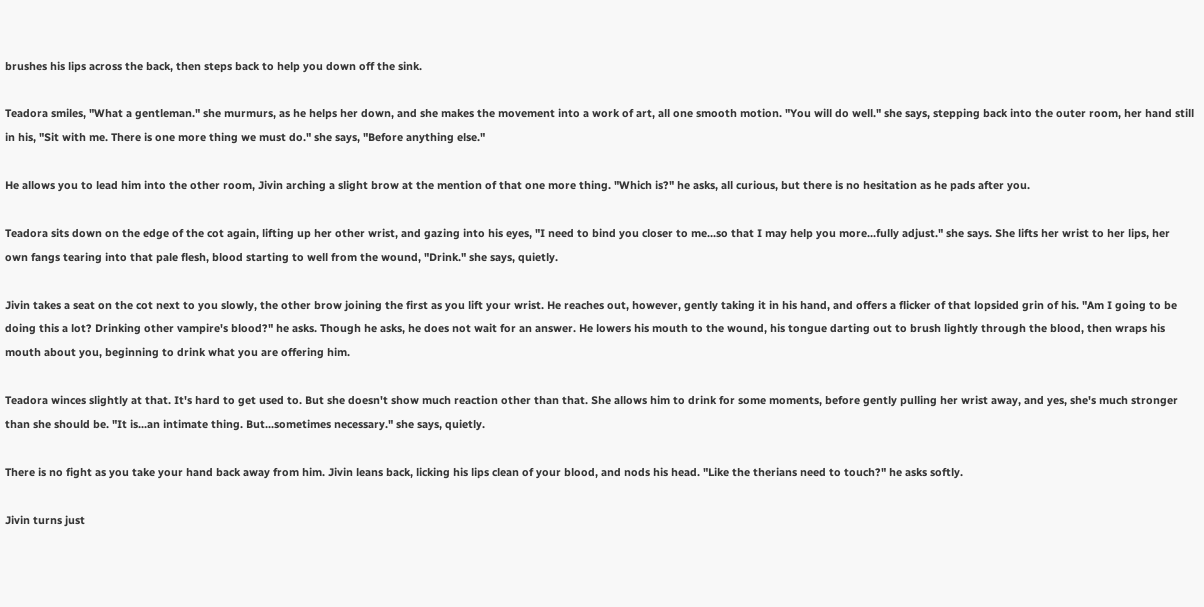brushes his lips across the back, then steps back to help you down off the sink.

Teadora smiles, "What a gentleman." she murmurs, as he helps her down, and she makes the movement into a work of art, all one smooth motion. "You will do well." she says, stepping back into the outer room, her hand still in his, "Sit with me. There is one more thing we must do." she says, "Before anything else."

He allows you to lead him into the other room, Jivin arching a slight brow at the mention of that one more thing. "Which is?" he asks, all curious, but there is no hesitation as he pads after you.

Teadora sits down on the edge of the cot again, lifting up her other wrist, and gazing into his eyes, "I need to bind you closer to me...so that I may help you more...fully adjust." she says. She lifts her wrist to her lips, her own fangs tearing into that pale flesh, blood starting to well from the wound, "Drink." she says, quietly.

Jivin takes a seat on the cot next to you slowly, the other brow joining the first as you lift your wrist. He reaches out, however, gently taking it in his hand, and offers a flicker of that lopsided grin of his. "Am I going to be doing this a lot? Drinking other vampire's blood?" he asks. Though he asks, he does not wait for an answer. He lowers his mouth to the wound, his tongue darting out to brush lightly through the blood, then wraps his mouth about you, beginning to drink what you are offering him.

Teadora winces slightly at that. It's hard to get used to. But she doesn't show much reaction other than that. She allows him to drink for some moments, before gently pulling her wrist away, and yes, she's much stronger than she should be. "It is...an intimate thing. But...sometimes necessary." she says, quietly.

There is no fight as you take your hand back away from him. Jivin leans back, licking his lips clean of your blood, and nods his head. "Like the therians need to touch?" he asks softly.

Jivin turns just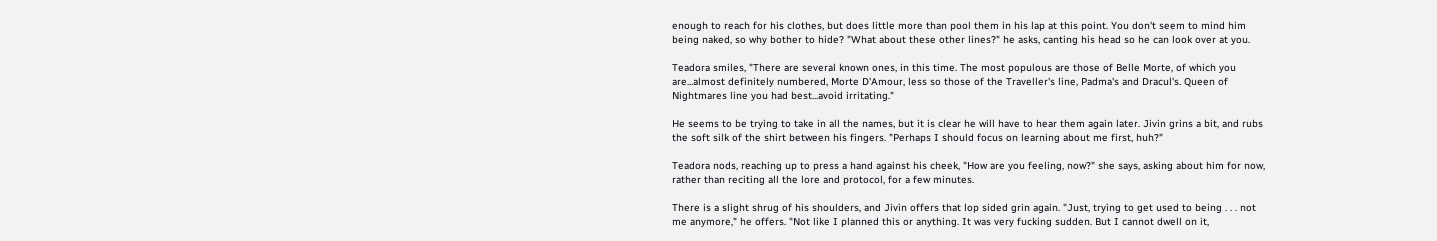enough to reach for his clothes, but does little more than pool them in his lap at this point. You don't seem to mind him being naked, so why bother to hide? "What about these other lines?" he asks, canting his head so he can look over at you.

Teadora smiles, "There are several known ones, in this time. The most populous are those of Belle Morte, of which you are...almost definitely numbered, Morte D'Amour, less so those of the Traveller's line, Padma's and Dracul's. Queen of Nightmares line you had best...avoid irritating."

He seems to be trying to take in all the names, but it is clear he will have to hear them again later. Jivin grins a bit, and rubs the soft silk of the shirt between his fingers. "Perhaps I should focus on learning about me first, huh?"

Teadora nods, reaching up to press a hand against his cheek, "How are you feeling, now?" she says, asking about him for now, rather than reciting all the lore and protocol, for a few minutes.

There is a slight shrug of his shoulders, and Jivin offers that lop sided grin again. "Just, trying to get used to being . . . not me anymore," he offers. "Not like I planned this or anything. It was very fucking sudden. But I cannot dwell on it,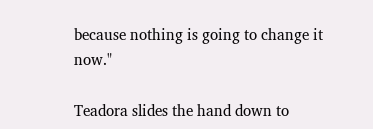because nothing is going to change it now."

Teadora slides the hand down to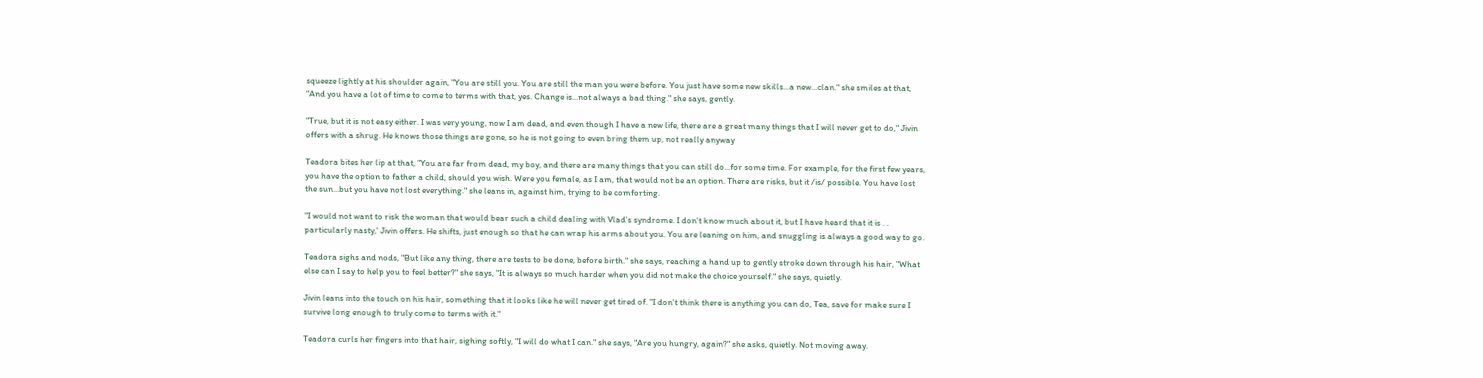squeeze lightly at his shoulder again, "You are still you. You are still the man you were before. You just have some new skills...a new...clan." she smiles at that, "And you have a lot of time to come to terms with that, yes. Change is...not always a bad thing." she says, gently.

"True, but it is not easy either. I was very young, now I am dead, and even though I have a new life, there are a great many things that I will never get to do," Jivin offers with a shrug. He knows those things are gone, so he is not going to even bring them up, not really anyway

Teadora bites her lip at that, "You are far from dead, my boy, and there are many things that you can still do...for some time. For example, for the first few years, you have the option to father a child, should you wish. Were you female, as I am, that would not be an option. There are risks, but it /is/ possible. You have lost the sun...but you have not lost everything." she leans in, against him, trying to be comforting.

"I would not want to risk the woman that would bear such a child dealing with Vlad's syndrome. I don't know much about it, but I have heard that it is . . particularly nasty,' Jivin offers. He shifts, just enough so that he can wrap his arms about you. You are leaning on him, and snuggling is always a good way to go.

Teadora sighs and nods, "But like any thing, there are tests to be done, before birth." she says, reaching a hand up to gently stroke down through his hair, "What else can I say to help you to feel better?" she says, "It is always so much harder when you did not make the choice yourself." she says, quietly.

Jivin leans into the touch on his hair, something that it looks like he will never get tired of. "I don't think there is anything you can do, Tea, save for make sure I survive long enough to truly come to terms with it."

Teadora curls her fingers into that hair, sighing softly, "I will do what I can." she says, "Are you hungry, again?" she asks, quietly. Not moving away.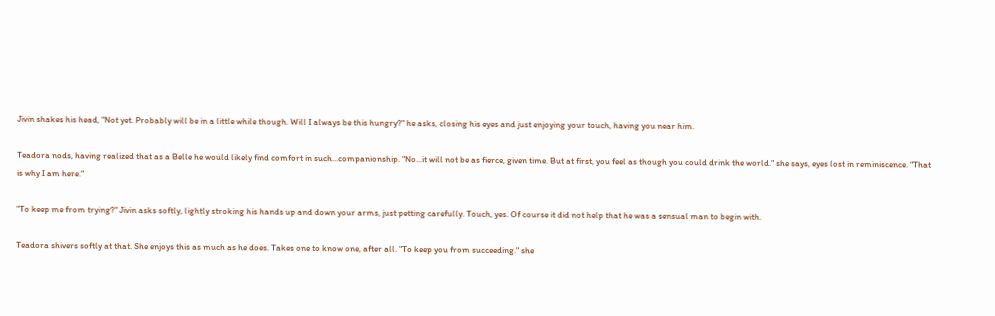Jivin shakes his head, "Not yet. Probably will be in a little while though. Will I always be this hungry?" he asks, closing his eyes and just enjoying your touch, having you near him.

Teadora nods, having realized that as a Belle he would likely find comfort in such...companionship. "No...it will not be as fierce, given time. But at first, you feel as though you could drink the world." she says, eyes lost in reminiscence. "That is why I am here."

"To keep me from trying?" Jivin asks softly, lightly stroking his hands up and down your arms, just petting carefully. Touch, yes. Of course it did not help that he was a sensual man to begin with.

Teadora shivers softly at that. She enjoys this as much as he does. Takes one to know one, after all. "To keep you from succeeding." she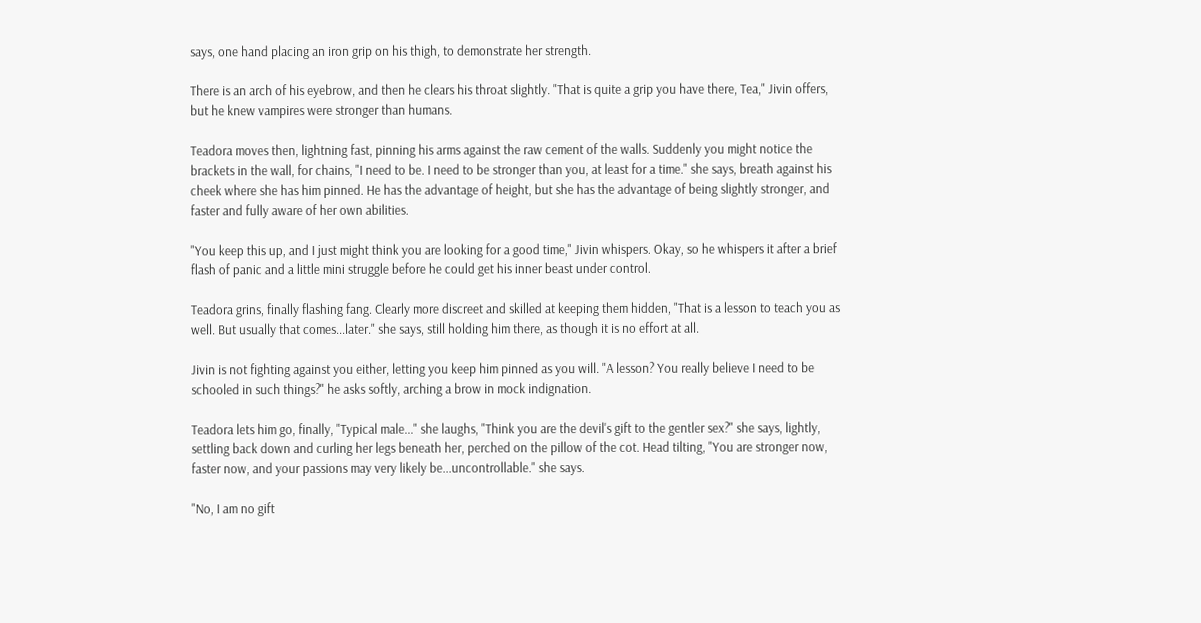says, one hand placing an iron grip on his thigh, to demonstrate her strength.

There is an arch of his eyebrow, and then he clears his throat slightly. "That is quite a grip you have there, Tea," Jivin offers, but he knew vampires were stronger than humans.

Teadora moves then, lightning fast, pinning his arms against the raw cement of the walls. Suddenly you might notice the brackets in the wall, for chains, "I need to be. I need to be stronger than you, at least for a time." she says, breath against his cheek where she has him pinned. He has the advantage of height, but she has the advantage of being slightly stronger, and faster and fully aware of her own abilities.

"You keep this up, and I just might think you are looking for a good time," Jivin whispers. Okay, so he whispers it after a brief flash of panic and a little mini struggle before he could get his inner beast under control.

Teadora grins, finally flashing fang. Clearly more discreet and skilled at keeping them hidden, "That is a lesson to teach you as well. But usually that comes...later." she says, still holding him there, as though it is no effort at all.

Jivin is not fighting against you either, letting you keep him pinned as you will. "A lesson? You really believe I need to be schooled in such things?" he asks softly, arching a brow in mock indignation.

Teadora lets him go, finally, "Typical male..." she laughs, "Think you are the devil's gift to the gentler sex?" she says, lightly, settling back down and curling her legs beneath her, perched on the pillow of the cot. Head tilting, "You are stronger now, faster now, and your passions may very likely be...uncontrollable." she says.

"No, I am no gift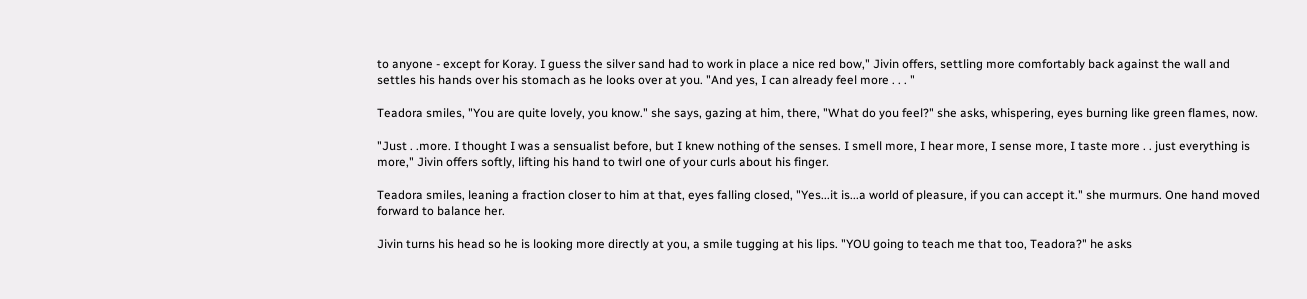to anyone - except for Koray. I guess the silver sand had to work in place a nice red bow," Jivin offers, settling more comfortably back against the wall and settles his hands over his stomach as he looks over at you. "And yes, I can already feel more . . . "

Teadora smiles, "You are quite lovely, you know." she says, gazing at him, there, "What do you feel?" she asks, whispering, eyes burning like green flames, now.

"Just . .more. I thought I was a sensualist before, but I knew nothing of the senses. I smell more, I hear more, I sense more, I taste more . . just everything is more," Jivin offers softly, lifting his hand to twirl one of your curls about his finger.

Teadora smiles, leaning a fraction closer to him at that, eyes falling closed, "Yes...it is...a world of pleasure, if you can accept it." she murmurs. One hand moved forward to balance her.

Jivin turns his head so he is looking more directly at you, a smile tugging at his lips. "YOU going to teach me that too, Teadora?" he asks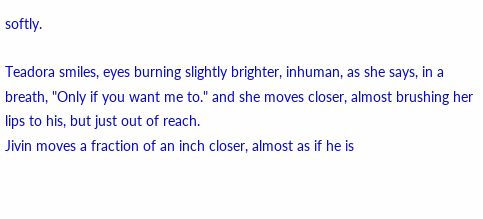softly.

Teadora smiles, eyes burning slightly brighter, inhuman, as she says, in a breath, "Only if you want me to." and she moves closer, almost brushing her lips to his, but just out of reach.
Jivin moves a fraction of an inch closer, almost as if he is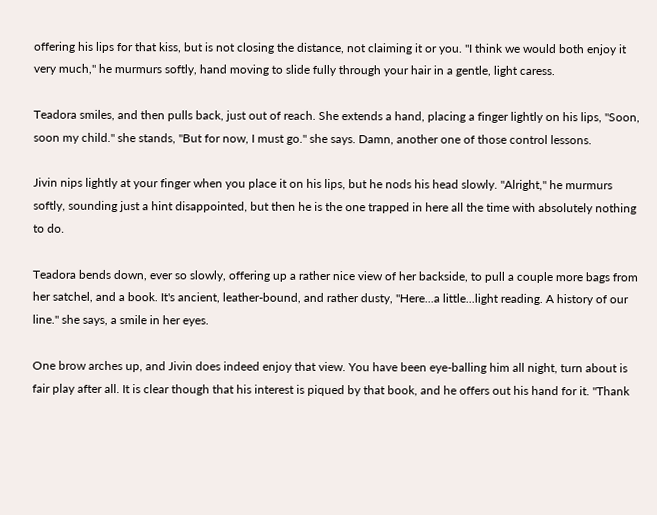offering his lips for that kiss, but is not closing the distance, not claiming it or you. "I think we would both enjoy it very much," he murmurs softly, hand moving to slide fully through your hair in a gentle, light caress.

Teadora smiles, and then pulls back, just out of reach. She extends a hand, placing a finger lightly on his lips, "Soon, soon my child." she stands, "But for now, I must go." she says. Damn, another one of those control lessons.

Jivin nips lightly at your finger when you place it on his lips, but he nods his head slowly. "Alright," he murmurs softly, sounding just a hint disappointed, but then he is the one trapped in here all the time with absolutely nothing to do.

Teadora bends down, ever so slowly, offering up a rather nice view of her backside, to pull a couple more bags from her satchel, and a book. It's ancient, leather-bound, and rather dusty, "Here...a little...light reading. A history of our line." she says, a smile in her eyes.

One brow arches up, and Jivin does indeed enjoy that view. You have been eye-balling him all night, turn about is fair play after all. It is clear though that his interest is piqued by that book, and he offers out his hand for it. "Thank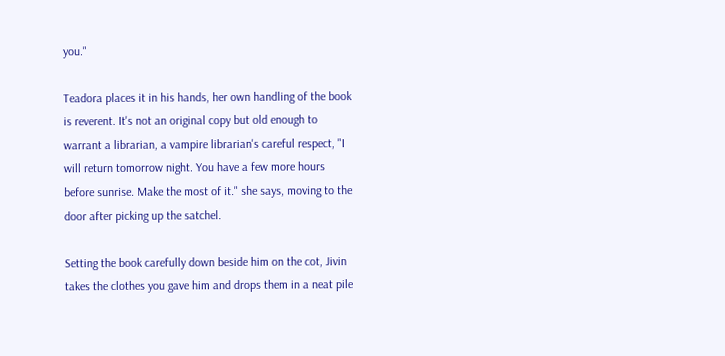you."

Teadora places it in his hands, her own handling of the book is reverent. It's not an original copy but old enough to warrant a librarian, a vampire librarian's careful respect, "I will return tomorrow night. You have a few more hours before sunrise. Make the most of it." she says, moving to the door after picking up the satchel.

Setting the book carefully down beside him on the cot, Jivin takes the clothes you gave him and drops them in a neat pile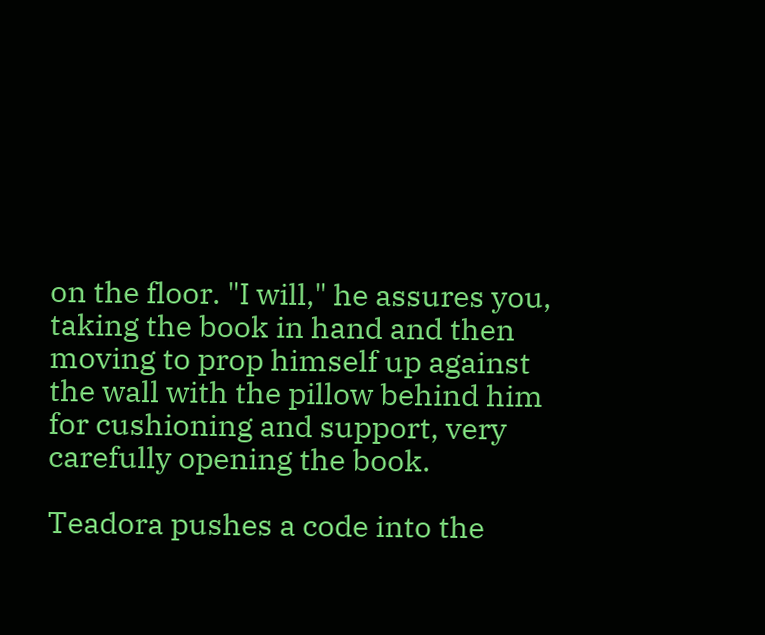on the floor. "I will," he assures you, taking the book in hand and then moving to prop himself up against the wall with the pillow behind him for cushioning and support, very carefully opening the book.

Teadora pushes a code into the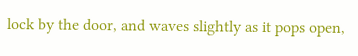lock by the door, and waves slightly as it pops open,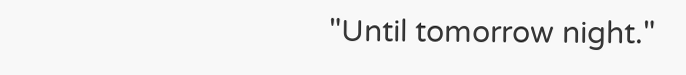"Until tomorrow night."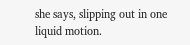she says, slipping out in one liquid motion.